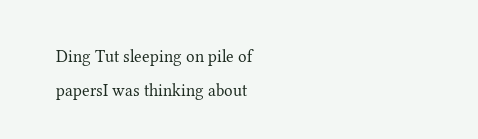Ding Tut sleeping on pile of papersI was thinking about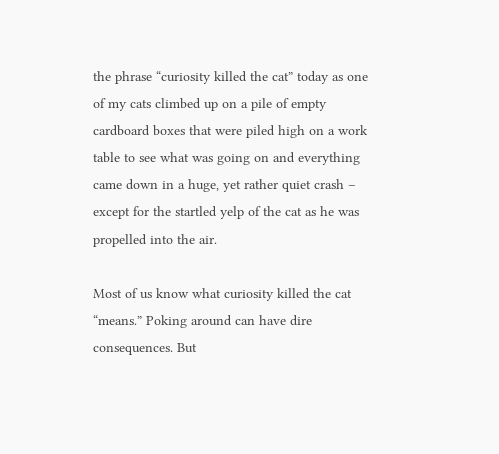the phrase “curiosity killed the cat” today as one of my cats climbed up on a pile of empty cardboard boxes that were piled high on a work table to see what was going on and everything came down in a huge, yet rather quiet crash – except for the startled yelp of the cat as he was propelled into the air.

Most of us know what curiosity killed the cat “means.” Poking around can have dire consequences. But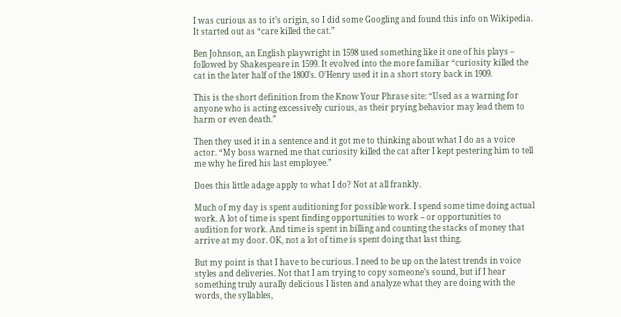I was curious as to it’s origin, so I did some Googling and found this info on Wikipedia. It started out as “care killed the cat.”

Ben Johnson, an English playwright in 1598 used something like it one of his plays – followed by Shakespeare in 1599. It evolved into the more familiar “curiosity killed the cat in the later half of the 1800’s. O’Henry used it in a short story back in 1909.

This is the short definition from the Know Your Phrase site: “Used as a warning for anyone who is acting excessively curious, as their prying behavior may lead them to harm or even death.”

Then they used it in a sentence and it got me to thinking about what I do as a voice actor. “My boss warned me that curiosity killed the cat after I kept pestering him to tell me why he fired his last employee.”

Does this little adage apply to what I do? Not at all frankly.

Much of my day is spent auditioning for possible work. I spend some time doing actual work. A lot of time is spent finding opportunities to work – or opportunities to audition for work. And time is spent in billing and counting the stacks of money that arrive at my door. OK, not a lot of time is spent doing that last thing.

But my point is that I have to be curious. I need to be up on the latest trends in voice styles and deliveries. Not that I am trying to copy someone’s sound, but if I hear something truly aurally delicious I listen and analyze what they are doing with the words, the syllables,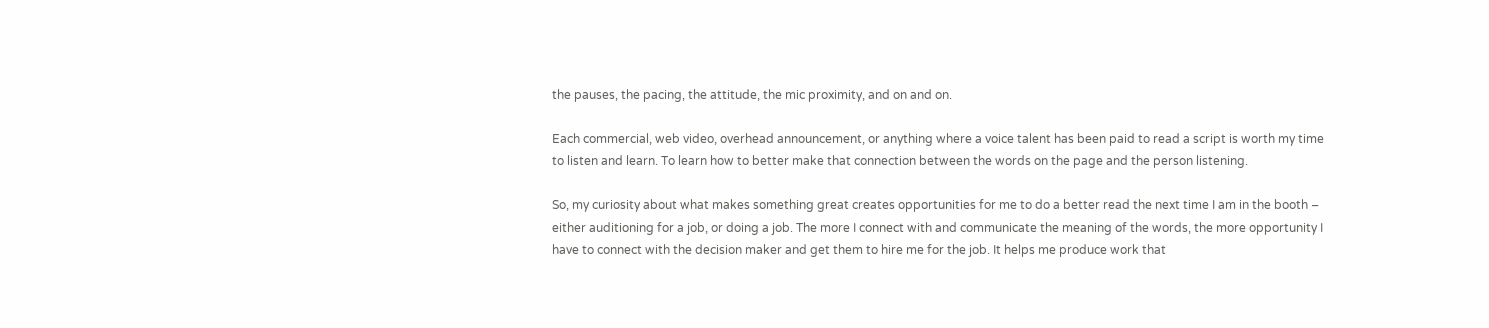the pauses, the pacing, the attitude, the mic proximity, and on and on.

Each commercial, web video, overhead announcement, or anything where a voice talent has been paid to read a script is worth my time to listen and learn. To learn how to better make that connection between the words on the page and the person listening.

So, my curiosity about what makes something great creates opportunities for me to do a better read the next time I am in the booth – either auditioning for a job, or doing a job. The more I connect with and communicate the meaning of the words, the more opportunity I have to connect with the decision maker and get them to hire me for the job. It helps me produce work that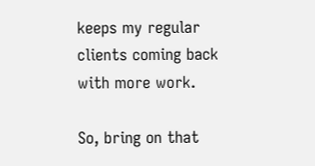keeps my regular clients coming back with more work.

So, bring on that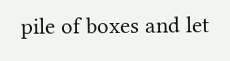pile of boxes and let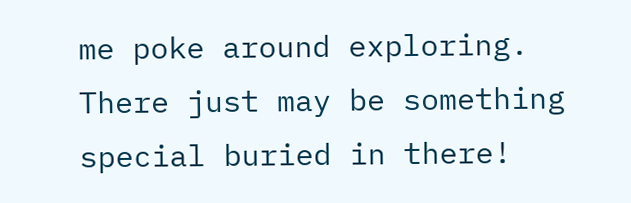me poke around exploring. There just may be something special buried in there!